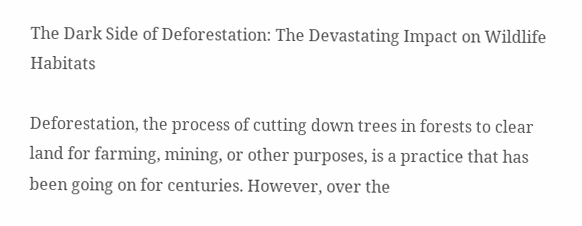The Dark Side of Deforestation: The Devastating Impact on Wildlife Habitats

Deforestation, the process of cutting down trees in forests to clear land for farming, mining, or other purposes, is a practice that has been going on for centuries. However, over the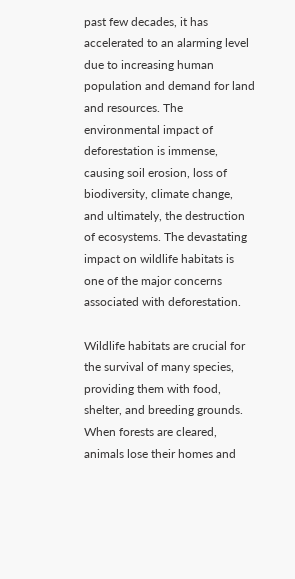past few decades, it has accelerated to an alarming level due to increasing human population and demand for land and resources. The environmental impact of deforestation is immense, causing soil erosion, loss of biodiversity, climate change, and ultimately, the destruction of ecosystems. The devastating impact on wildlife habitats is one of the major concerns associated with deforestation.

Wildlife habitats are crucial for the survival of many species, providing them with food, shelter, and breeding grounds. When forests are cleared, animals lose their homes and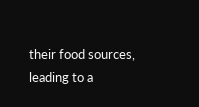their food sources, leading to a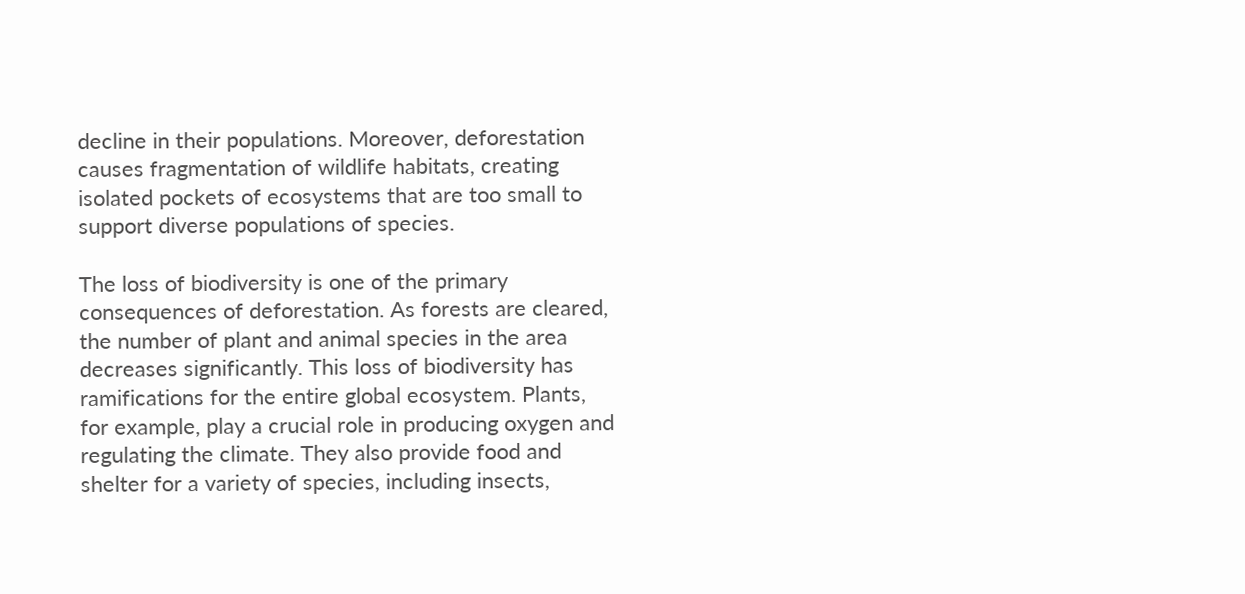decline in their populations. Moreover, deforestation causes fragmentation of wildlife habitats, creating isolated pockets of ecosystems that are too small to support diverse populations of species.

The loss of biodiversity is one of the primary consequences of deforestation. As forests are cleared, the number of plant and animal species in the area decreases significantly. This loss of biodiversity has ramifications for the entire global ecosystem. Plants, for example, play a crucial role in producing oxygen and regulating the climate. They also provide food and shelter for a variety of species, including insects,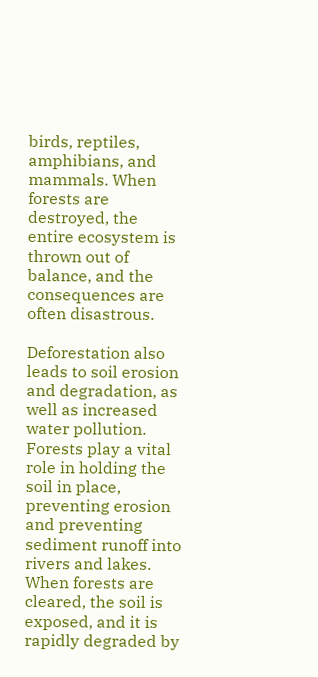birds, reptiles, amphibians, and mammals. When forests are destroyed, the entire ecosystem is thrown out of balance, and the consequences are often disastrous.

Deforestation also leads to soil erosion and degradation, as well as increased water pollution. Forests play a vital role in holding the soil in place, preventing erosion and preventing sediment runoff into rivers and lakes. When forests are cleared, the soil is exposed, and it is rapidly degraded by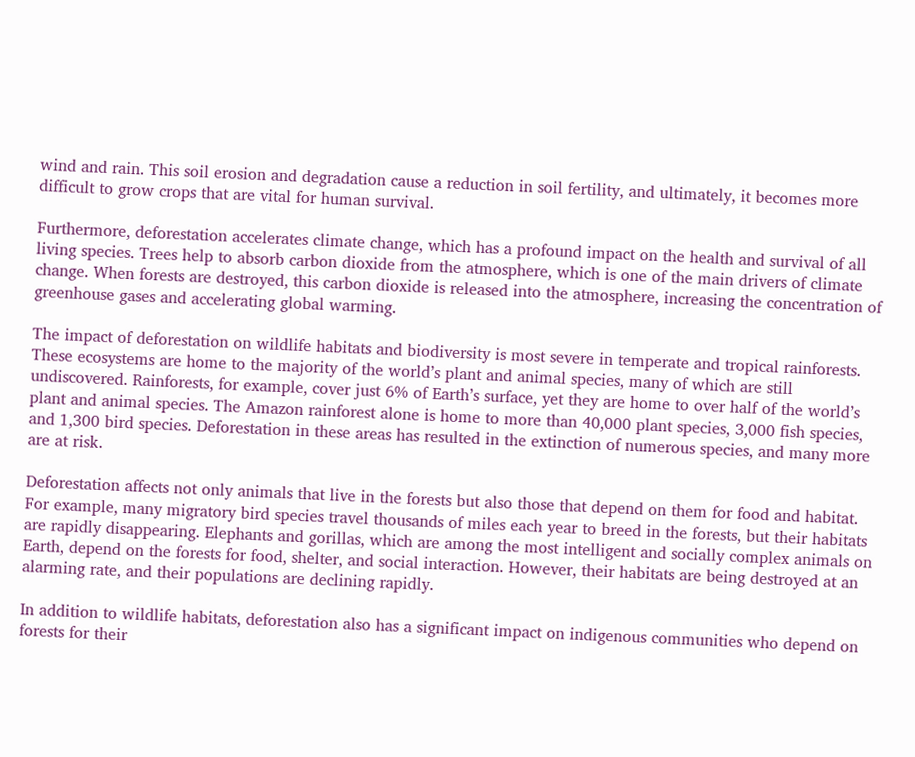wind and rain. This soil erosion and degradation cause a reduction in soil fertility, and ultimately, it becomes more difficult to grow crops that are vital for human survival.

Furthermore, deforestation accelerates climate change, which has a profound impact on the health and survival of all living species. Trees help to absorb carbon dioxide from the atmosphere, which is one of the main drivers of climate change. When forests are destroyed, this carbon dioxide is released into the atmosphere, increasing the concentration of greenhouse gases and accelerating global warming.

The impact of deforestation on wildlife habitats and biodiversity is most severe in temperate and tropical rainforests. These ecosystems are home to the majority of the world’s plant and animal species, many of which are still undiscovered. Rainforests, for example, cover just 6% of Earth’s surface, yet they are home to over half of the world’s plant and animal species. The Amazon rainforest alone is home to more than 40,000 plant species, 3,000 fish species, and 1,300 bird species. Deforestation in these areas has resulted in the extinction of numerous species, and many more are at risk.

Deforestation affects not only animals that live in the forests but also those that depend on them for food and habitat. For example, many migratory bird species travel thousands of miles each year to breed in the forests, but their habitats are rapidly disappearing. Elephants and gorillas, which are among the most intelligent and socially complex animals on Earth, depend on the forests for food, shelter, and social interaction. However, their habitats are being destroyed at an alarming rate, and their populations are declining rapidly.

In addition to wildlife habitats, deforestation also has a significant impact on indigenous communities who depend on forests for their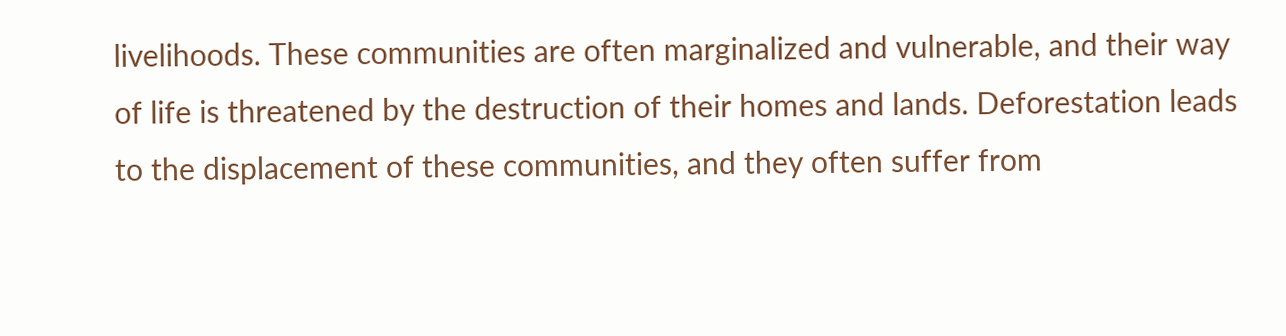livelihoods. These communities are often marginalized and vulnerable, and their way of life is threatened by the destruction of their homes and lands. Deforestation leads to the displacement of these communities, and they often suffer from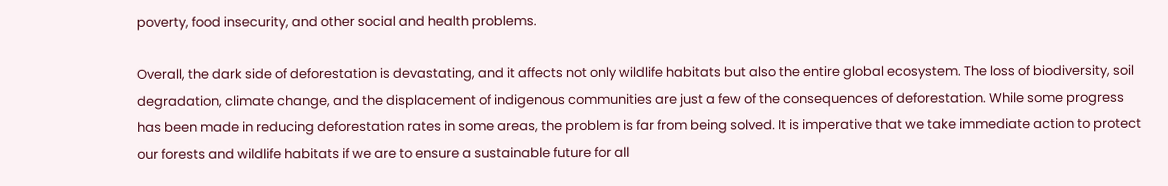poverty, food insecurity, and other social and health problems.

Overall, the dark side of deforestation is devastating, and it affects not only wildlife habitats but also the entire global ecosystem. The loss of biodiversity, soil degradation, climate change, and the displacement of indigenous communities are just a few of the consequences of deforestation. While some progress has been made in reducing deforestation rates in some areas, the problem is far from being solved. It is imperative that we take immediate action to protect our forests and wildlife habitats if we are to ensure a sustainable future for all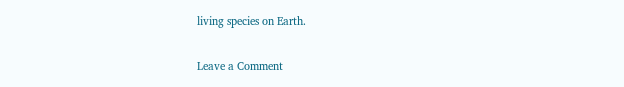living species on Earth.

Leave a Comment